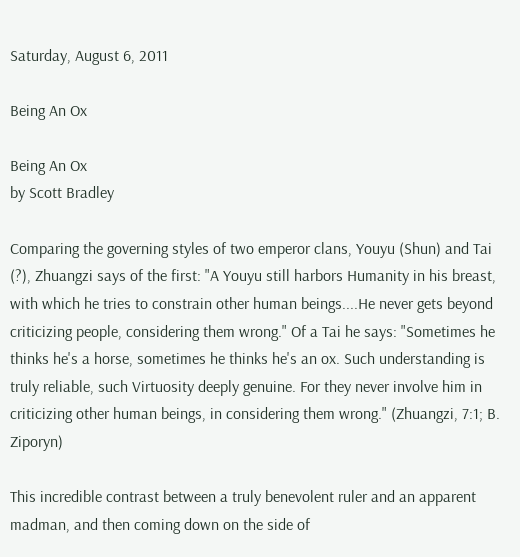Saturday, August 6, 2011

Being An Ox

Being An Ox
by Scott Bradley

Comparing the governing styles of two emperor clans, Youyu (Shun) and Tai (?), Zhuangzi says of the first: "A Youyu still harbors Humanity in his breast, with which he tries to constrain other human beings....He never gets beyond criticizing people, considering them wrong." Of a Tai he says: "Sometimes he thinks he's a horse, sometimes he thinks he's an ox. Such understanding is truly reliable, such Virtuosity deeply genuine. For they never involve him in criticizing other human beings, in considering them wrong." (Zhuangzi, 7:1; B. Ziporyn)

This incredible contrast between a truly benevolent ruler and an apparent madman, and then coming down on the side of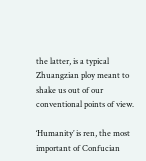the latter, is a typical Zhuangzian ploy meant to shake us out of our conventional points of view.

‘Humanity’ is ren, the most important of Confucian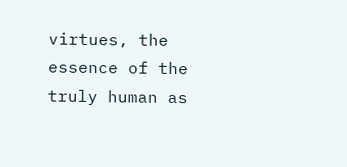virtues, the essence of the truly human as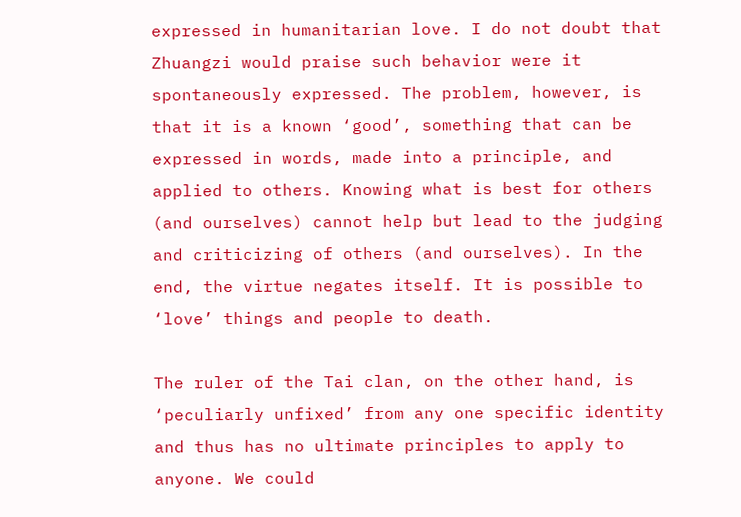expressed in humanitarian love. I do not doubt that Zhuangzi would praise such behavior were it spontaneously expressed. The problem, however, is that it is a known ‘good’, something that can be expressed in words, made into a principle, and applied to others. Knowing what is best for others (and ourselves) cannot help but lead to the judging and criticizing of others (and ourselves). In the end, the virtue negates itself. It is possible to ‘love’ things and people to death.

The ruler of the Tai clan, on the other hand, is ‘peculiarly unfixed’ from any one specific identity and thus has no ultimate principles to apply to anyone. We could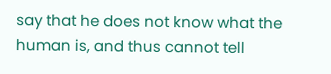say that he does not know what the human is, and thus cannot tell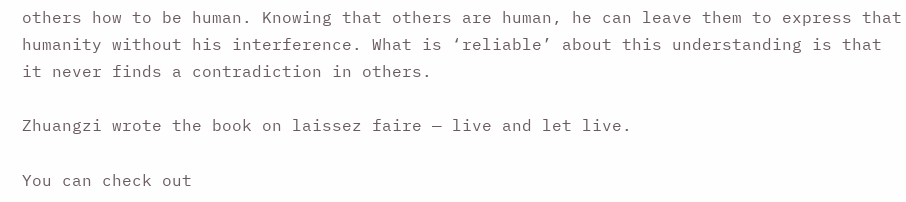others how to be human. Knowing that others are human, he can leave them to express that humanity without his interference. What is ‘reliable’ about this understanding is that it never finds a contradiction in others.

Zhuangzi wrote the book on laissez faire — live and let live.

You can check out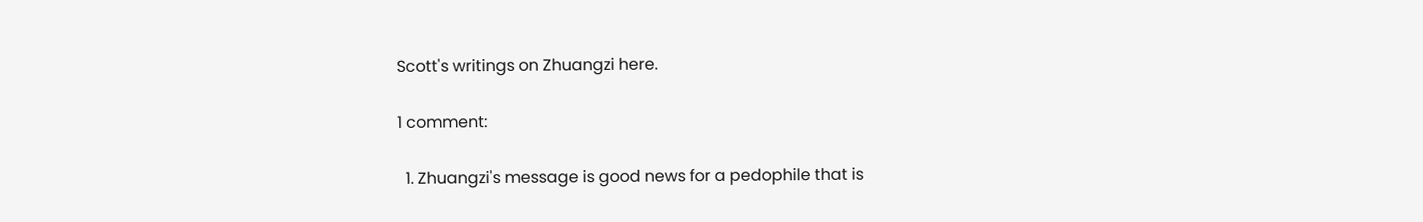Scott's writings on Zhuangzi here.

1 comment:

  1. Zhuangzi's message is good news for a pedophile that is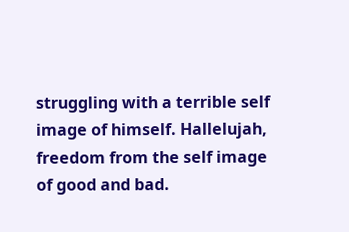struggling with a terrible self image of himself. Hallelujah, freedom from the self image of good and bad.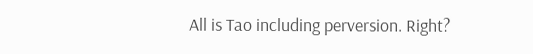All is Tao including perversion. Right?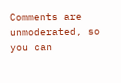Comments are unmoderated, so you can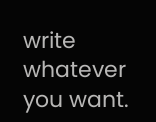write whatever you want.